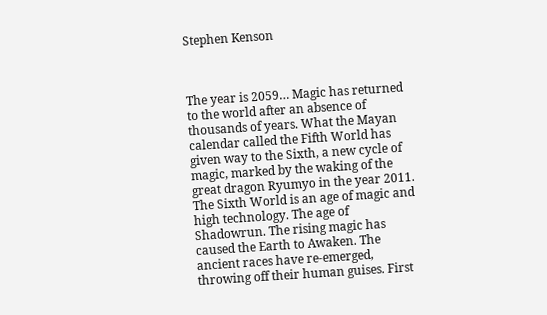Stephen Kenson



The year is 2059… Magic has returned to the world after an absence of thousands of years. What the Mayan calendar called the Fifth World has given way to the Sixth, a new cycle of magic, marked by the waking of the great dragon Ryumyo in the year 2011. The Sixth World is an age of magic and high technology. The age of Shadowrun. The rising magic has caused the Earth to Awaken. The ancient races have re-emerged, throwing off their human guises. First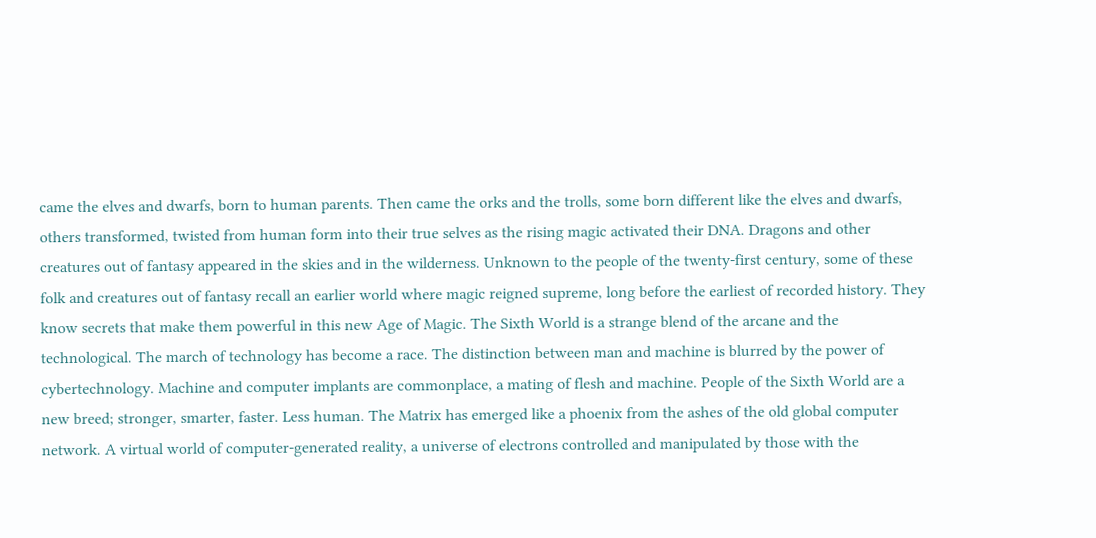came the elves and dwarfs, born to human parents. Then came the orks and the trolls, some born different like the elves and dwarfs, others transformed, twisted from human form into their true selves as the rising magic activated their DNA. Dragons and other creatures out of fantasy appeared in the skies and in the wilderness. Unknown to the people of the twenty-first century, some of these folk and creatures out of fantasy recall an earlier world where magic reigned supreme, long before the earliest of recorded history. They know secrets that make them powerful in this new Age of Magic. The Sixth World is a strange blend of the arcane and the technological. The march of technology has become a race. The distinction between man and machine is blurred by the power of cybertechnology. Machine and computer implants are commonplace, a mating of flesh and machine. People of the Sixth World are a new breed; stronger, smarter, faster. Less human. The Matrix has emerged like a phoenix from the ashes of the old global computer network. A virtual world of computer-generated reality, a universe of electrons controlled and manipulated by those with the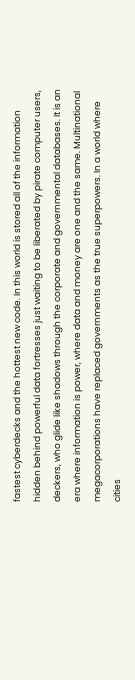fastest cyberdecks and the hottest new code. In this world is stored all of the information hidden behind powerful data fortresses just waiting to be liberated by pirate computer users, deckers, who glide like shadows through the corporate and governmental databases. It is an era where information is power, where data and money are one and the same. Multinational megacorporations have replaced governments as the true superpowers. In a world where cities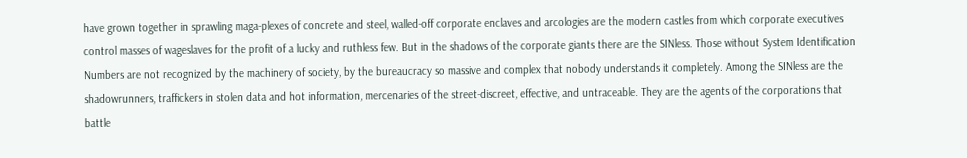have grown together in sprawling maga-plexes of concrete and steel, walled-off corporate enclaves and arcologies are the modern castles from which corporate executives control masses of wageslaves for the profit of a lucky and ruthless few. But in the shadows of the corporate giants there are the SINless. Those without System Identification Numbers are not recognized by the machinery of society, by the bureaucracy so massive and complex that nobody understands it completely. Among the SINless are the shadowrunners, traffickers in stolen data and hot information, mercenaries of the street-discreet, effective, and untraceable. They are the agents of the corporations that battle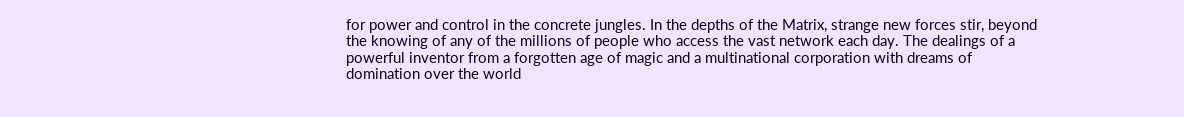for power and control in the concrete jungles. In the depths of the Matrix, strange new forces stir, beyond the knowing of any of the millions of people who access the vast network each day. The dealings of a powerful inventor from a forgotten age of magic and a multinational corporation with dreams of domination over the world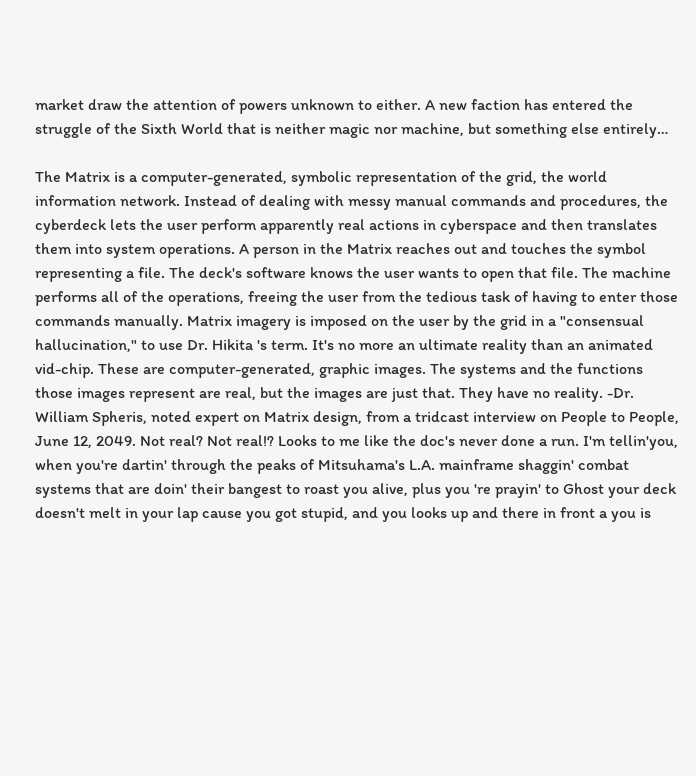market draw the attention of powers unknown to either. A new faction has entered the struggle of the Sixth World that is neither magic nor machine, but something else entirely…

The Matrix is a computer-generated, symbolic representation of the grid, the world information network. Instead of dealing with messy manual commands and procedures, the cyberdeck lets the user perform apparently real actions in cyberspace and then translates them into system operations. A person in the Matrix reaches out and touches the symbol representing a file. The deck's software knows the user wants to open that file. The machine performs all of the operations, freeing the user from the tedious task of having to enter those commands manually. Matrix imagery is imposed on the user by the grid in a "consensual hallucination," to use Dr. Hikita 's term. It's no more an ultimate reality than an animated vid-chip. These are computer-generated, graphic images. The systems and the functions those images represent are real, but the images are just that. They have no reality. -Dr. William Spheris, noted expert on Matrix design, from a tridcast interview on People to People, June 12, 2049. Not real? Not real!? Looks to me like the doc's never done a run. I'm tellin'you, when you're dartin' through the peaks of Mitsuhama's L.A. mainframe shaggin' combat systems that are doin' their bangest to roast you alive, plus you 're prayin' to Ghost your deck doesn't melt in your lap cause you got stupid, and you looks up and there in front a you is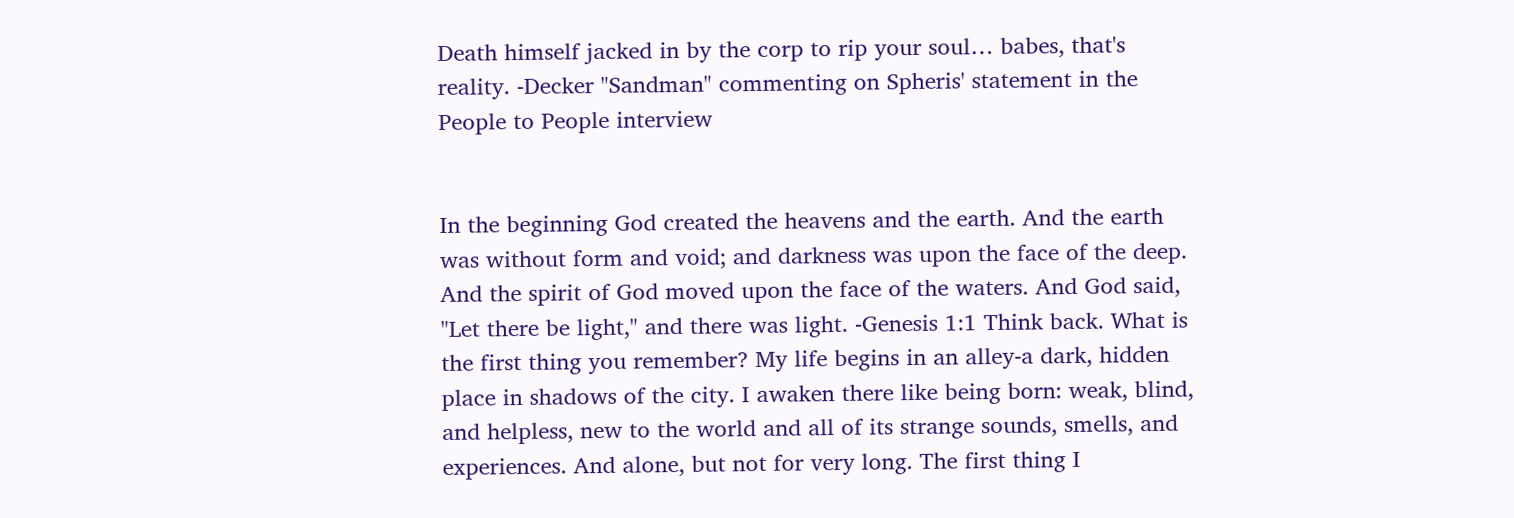Death himself jacked in by the corp to rip your soul… babes, that's reality. -Decker "Sandman" commenting on Spheris' statement in the People to People interview


In the beginning God created the heavens and the earth. And the earth was without form and void; and darkness was upon the face of the deep. And the spirit of God moved upon the face of the waters. And God said, "Let there be light," and there was light. -Genesis 1:1 Think back. What is the first thing you remember? My life begins in an alley-a dark, hidden place in shadows of the city. I awaken there like being born: weak, blind, and helpless, new to the world and all of its strange sounds, smells, and experiences. And alone, but not for very long. The first thing I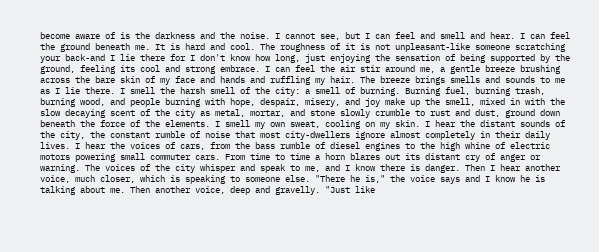become aware of is the darkness and the noise. I cannot see, but I can feel and smell and hear. I can feel the ground beneath me. It is hard and cool. The roughness of it is not unpleasant-like someone scratching your back-and I lie there for I don't know how long, just enjoying the sensation of being supported by the ground, feeling its cool and strong embrace. I can feel the air stir around me, a gentle breeze brushing across the bare skin of my face and hands and ruffling my hair. The breeze brings smells and sounds to me as I lie there. I smell the harsh smell of the city: a smell of burning. Burning fuel, burning trash, burning wood, and people burning with hope, despair, misery, and joy make up the smell, mixed in with the slow decaying scent of the city as metal, mortar, and stone slowly crumble to rust and dust, ground down beneath the force of the elements. I smell my own sweat, cooling on my skin. I hear the distant sounds of the city, the constant rumble of noise that most city-dwellers ignore almost completely in their daily lives. I hear the voices of cars, from the bass rumble of diesel engines to the high whine of electric motors powering small commuter cars. From time to time a horn blares out its distant cry of anger or warning. The voices of the city whisper and speak to me, and I know there is danger. Then I hear another voice, much closer, which is speaking to someone else. "There he is," the voice says and I know he is talking about me. Then another voice, deep and gravelly. "Just like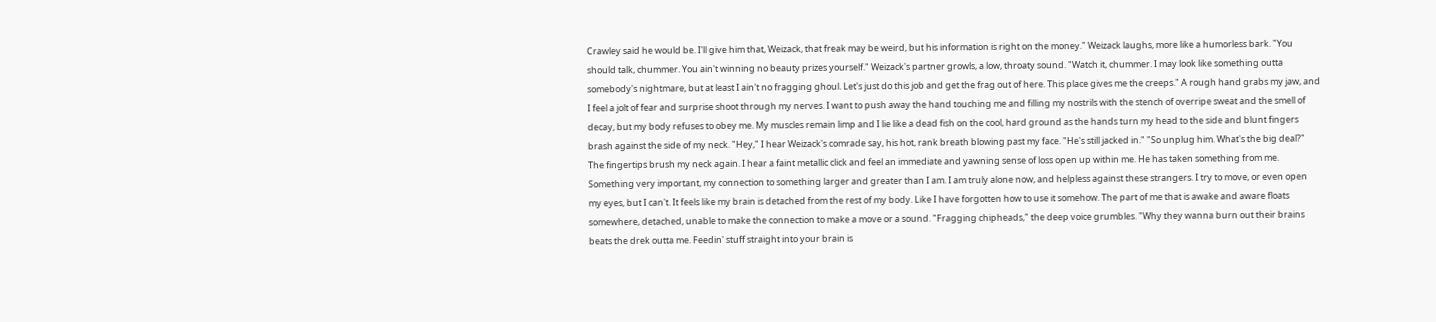Crawley said he would be. I'll give him that, Weizack, that freak may be weird, but his information is right on the money." Weizack laughs, more like a humorless bark. "You should talk, chummer. You ain't winning no beauty prizes yourself." Weizack's partner growls, a low, throaty sound. "Watch it, chummer. I may look like something outta somebody's nightmare, but at least I ain't no fragging ghoul. Let's just do this job and get the frag out of here. This place gives me the creeps." A rough hand grabs my jaw, and I feel a jolt of fear and surprise shoot through my nerves. I want to push away the hand touching me and filling my nostrils with the stench of overripe sweat and the smell of decay, but my body refuses to obey me. My muscles remain limp and I lie like a dead fish on the cool, hard ground as the hands turn my head to the side and blunt fingers brash against the side of my neck. "Hey," I hear Weizack's comrade say, his hot, rank breath blowing past my face. "He's still jacked in." "So unplug him. What's the big deal?" The fingertips brush my neck again. I hear a faint metallic click and feel an immediate and yawning sense of loss open up within me. He has taken something from me. Something very important, my connection to something larger and greater than I am. I am truly alone now, and helpless against these strangers. I try to move, or even open my eyes, but I can't. It feels like my brain is detached from the rest of my body. Like I have forgotten how to use it somehow. The part of me that is awake and aware floats somewhere, detached, unable to make the connection to make a move or a sound. "Fragging chipheads," the deep voice grumbles. "Why they wanna burn out their brains beats the drek outta me. Feedin' stuff straight into your brain is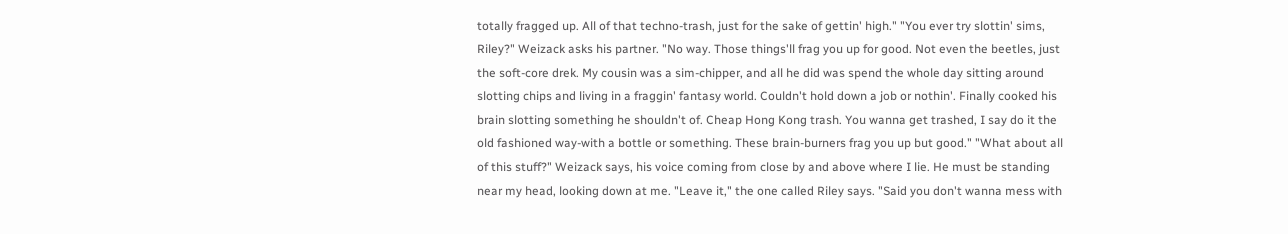totally fragged up. All of that techno-trash, just for the sake of gettin' high." "You ever try slottin' sims, Riley?" Weizack asks his partner. "No way. Those things'll frag you up for good. Not even the beetles, just the soft-core drek. My cousin was a sim-chipper, and all he did was spend the whole day sitting around slotting chips and living in a fraggin' fantasy world. Couldn't hold down a job or nothin'. Finally cooked his brain slotting something he shouldn't of. Cheap Hong Kong trash. You wanna get trashed, I say do it the old fashioned way-with a bottle or something. These brain-burners frag you up but good." "What about all of this stuff?" Weizack says, his voice coming from close by and above where I lie. He must be standing near my head, looking down at me. "Leave it," the one called Riley says. "Said you don't wanna mess with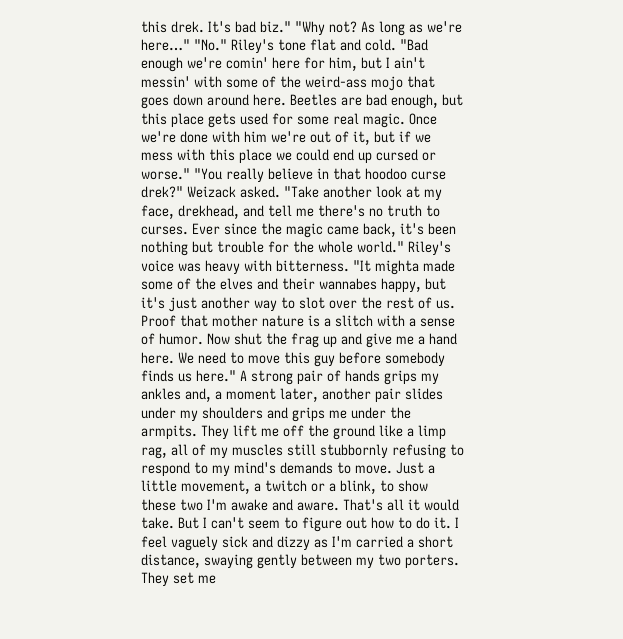this drek. It's bad biz." "Why not? As long as we're here…" "No." Riley's tone flat and cold. "Bad enough we're comin' here for him, but I ain't messin' with some of the weird-ass mojo that goes down around here. Beetles are bad enough, but this place gets used for some real magic. Once we're done with him we're out of it, but if we mess with this place we could end up cursed or worse." "You really believe in that hoodoo curse drek?" Weizack asked. "Take another look at my face, drekhead, and tell me there's no truth to curses. Ever since the magic came back, it's been nothing but trouble for the whole world." Riley's voice was heavy with bitterness. "It mighta made some of the elves and their wannabes happy, but it's just another way to slot over the rest of us. Proof that mother nature is a slitch with a sense of humor. Now shut the frag up and give me a hand here. We need to move this guy before somebody finds us here." A strong pair of hands grips my ankles and, a moment later, another pair slides under my shoulders and grips me under the armpits. They lift me off the ground like a limp rag, all of my muscles still stubbornly refusing to respond to my mind's demands to move. Just a little movement, a twitch or a blink, to show these two I'm awake and aware. That's all it would take. But I can't seem to figure out how to do it. I feel vaguely sick and dizzy as I'm carried a short distance, swaying gently between my two porters. They set me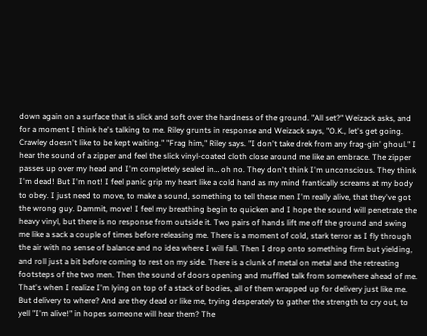down again on a surface that is slick and soft over the hardness of the ground. "All set?" Weizack asks, and for a moment I think he's talking to me. Riley grunts in response and Weizack says, "O.K., let's get going. Crawley doesn't like to be kept waiting." "Frag him," Riley says. "I don't take drek from any frag-gin' ghoul." I hear the sound of a zipper and feel the slick vinyl-coated cloth close around me like an embrace. The zipper passes up over my head and I'm completely sealed in… oh no. They don't think I'm unconscious. They think I'm dead! But I'm not! I feel panic grip my heart like a cold hand as my mind frantically screams at my body to obey. I just need to move, to make a sound, something to tell these men I'm really alive, that they've got the wrong guy. Dammit, move! I feel my breathing begin to quicken and I hope the sound will penetrate the heavy vinyl, but there is no response from outside it. Two pairs of hands lift me off the ground and swing me like a sack a couple of times before releasing me. There is a moment of cold, stark terror as I fly through the air with no sense of balance and no idea where I will fall. Then I drop onto something firm but yielding, and roll just a bit before coming to rest on my side. There is a clunk of metal on metal and the retreating footsteps of the two men. Then the sound of doors opening and muffled talk from somewhere ahead of me. That's when I realize I'm lying on top of a stack of bodies, all of them wrapped up for delivery just like me. But delivery to where? And are they dead or like me, trying desperately to gather the strength to cry out, to yell "I'm alive!" in hopes someone will hear them? The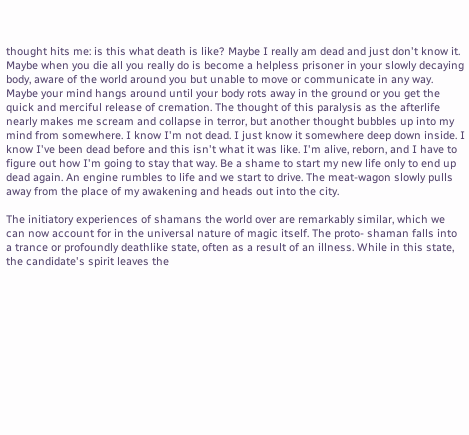thought hits me: is this what death is like? Maybe I really am dead and just don't know it. Maybe when you die all you really do is become a helpless prisoner in your slowly decaying body, aware of the world around you but unable to move or communicate in any way. Maybe your mind hangs around until your body rots away in the ground or you get the quick and merciful release of cremation. The thought of this paralysis as the afterlife nearly makes me scream and collapse in terror, but another thought bubbles up into my mind from somewhere. I know I'm not dead. I just know it somewhere deep down inside. I know I've been dead before and this isn't what it was like. I'm alive, reborn, and I have to figure out how I'm going to stay that way. Be a shame to start my new life only to end up dead again. An engine rumbles to life and we start to drive. The meat-wagon slowly pulls away from the place of my awakening and heads out into the city.

The initiatory experiences of shamans the world over are remarkably similar, which we can now account for in the universal nature of magic itself. The proto- shaman falls into a trance or profoundly deathlike state, often as a result of an illness. While in this state, the candidate's spirit leaves the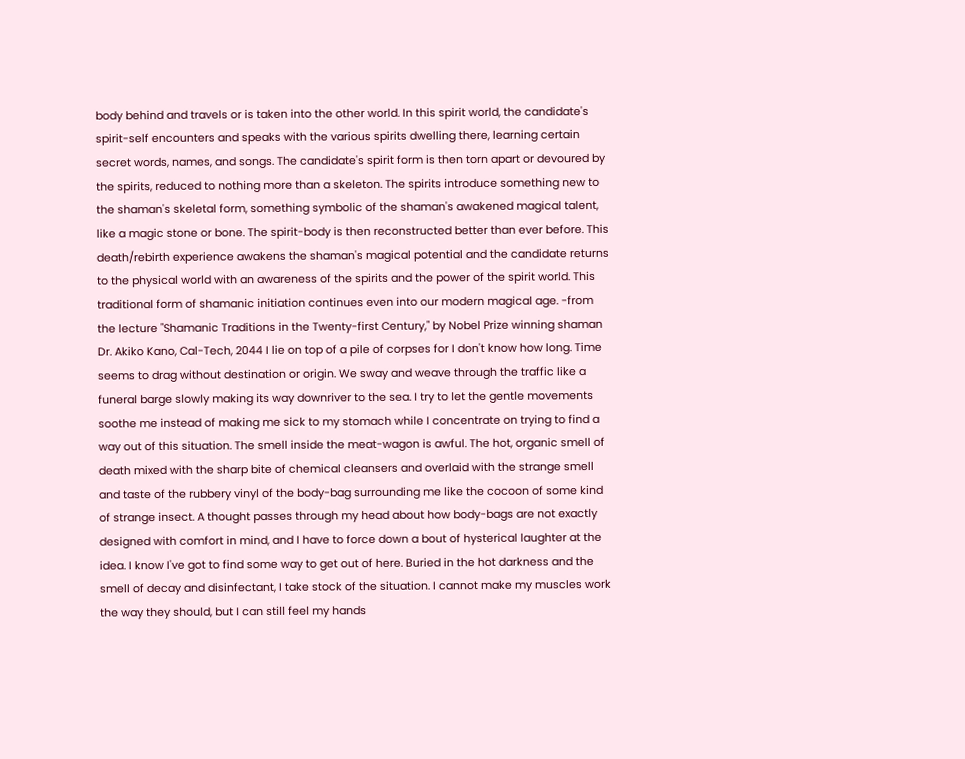body behind and travels or is taken into the other world. In this spirit world, the candidate's spirit-self encounters and speaks with the various spirits dwelling there, learning certain secret words, names, and songs. The candidate's spirit form is then torn apart or devoured by the spirits, reduced to nothing more than a skeleton. The spirits introduce something new to the shaman's skeletal form, something symbolic of the shaman's awakened magical talent, like a magic stone or bone. The spirit-body is then reconstructed better than ever before. This death/rebirth experience awakens the shaman's magical potential and the candidate returns to the physical world with an awareness of the spirits and the power of the spirit world. This traditional form of shamanic initiation continues even into our modern magical age. -from the lecture "Shamanic Traditions in the Twenty-first Century," by Nobel Prize winning shaman Dr. Akiko Kano, Cal-Tech, 2044 I lie on top of a pile of corpses for I don't know how long. Time seems to drag without destination or origin. We sway and weave through the traffic like a funeral barge slowly making its way downriver to the sea. I try to let the gentle movements soothe me instead of making me sick to my stomach while I concentrate on trying to find a way out of this situation. The smell inside the meat-wagon is awful. The hot, organic smell of death mixed with the sharp bite of chemical cleansers and overlaid with the strange smell and taste of the rubbery vinyl of the body-bag surrounding me like the cocoon of some kind of strange insect. A thought passes through my head about how body-bags are not exactly designed with comfort in mind, and I have to force down a bout of hysterical laughter at the idea. I know I've got to find some way to get out of here. Buried in the hot darkness and the smell of decay and disinfectant, I take stock of the situation. I cannot make my muscles work the way they should, but I can still feel my hands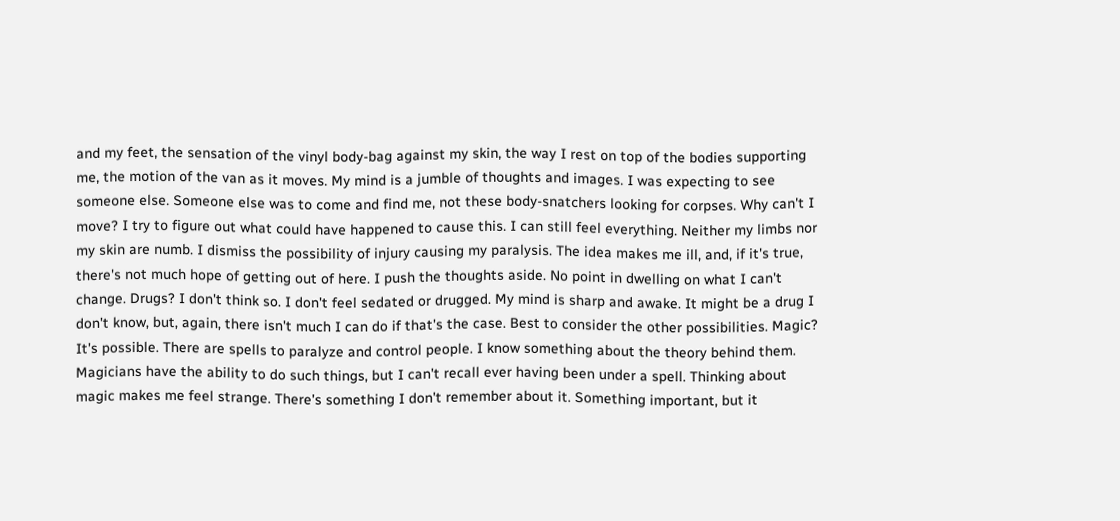and my feet, the sensation of the vinyl body-bag against my skin, the way I rest on top of the bodies supporting me, the motion of the van as it moves. My mind is a jumble of thoughts and images. I was expecting to see someone else. Someone else was to come and find me, not these body-snatchers looking for corpses. Why can't I move? I try to figure out what could have happened to cause this. I can still feel everything. Neither my limbs nor my skin are numb. I dismiss the possibility of injury causing my paralysis. The idea makes me ill, and, if it's true, there's not much hope of getting out of here. I push the thoughts aside. No point in dwelling on what I can't change. Drugs? I don't think so. I don't feel sedated or drugged. My mind is sharp and awake. It might be a drug I don't know, but, again, there isn't much I can do if that's the case. Best to consider the other possibilities. Magic? It's possible. There are spells to paralyze and control people. I know something about the theory behind them. Magicians have the ability to do such things, but I can't recall ever having been under a spell. Thinking about magic makes me feel strange. There's something I don't remember about it. Something important, but it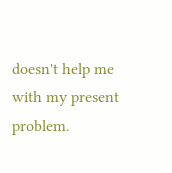doesn't help me with my present problem.